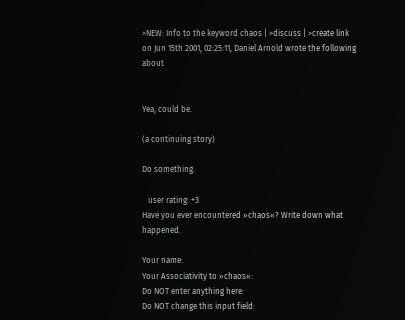>NEW: Info to the keyword chaos | >discuss | >create link
on Jun 15th 2001, 02:25:11, Daniel Arnold wrote the following about


Yea, could be.

(a continuing story)

Do something.

   user rating: +3
Have you ever encountered »chaos«? Write down what happened.

Your name:
Your Associativity to »chaos«:
Do NOT enter anything here:
Do NOT change this input field: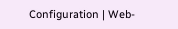Configuration | Web-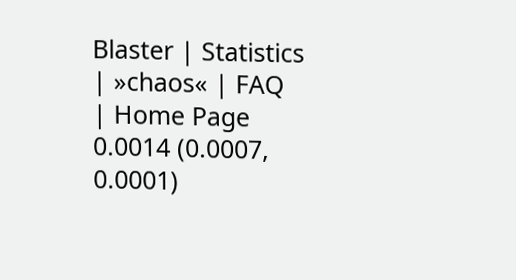Blaster | Statistics | »chaos« | FAQ | Home Page
0.0014 (0.0007, 0.0001)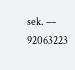sek. –– 92063223